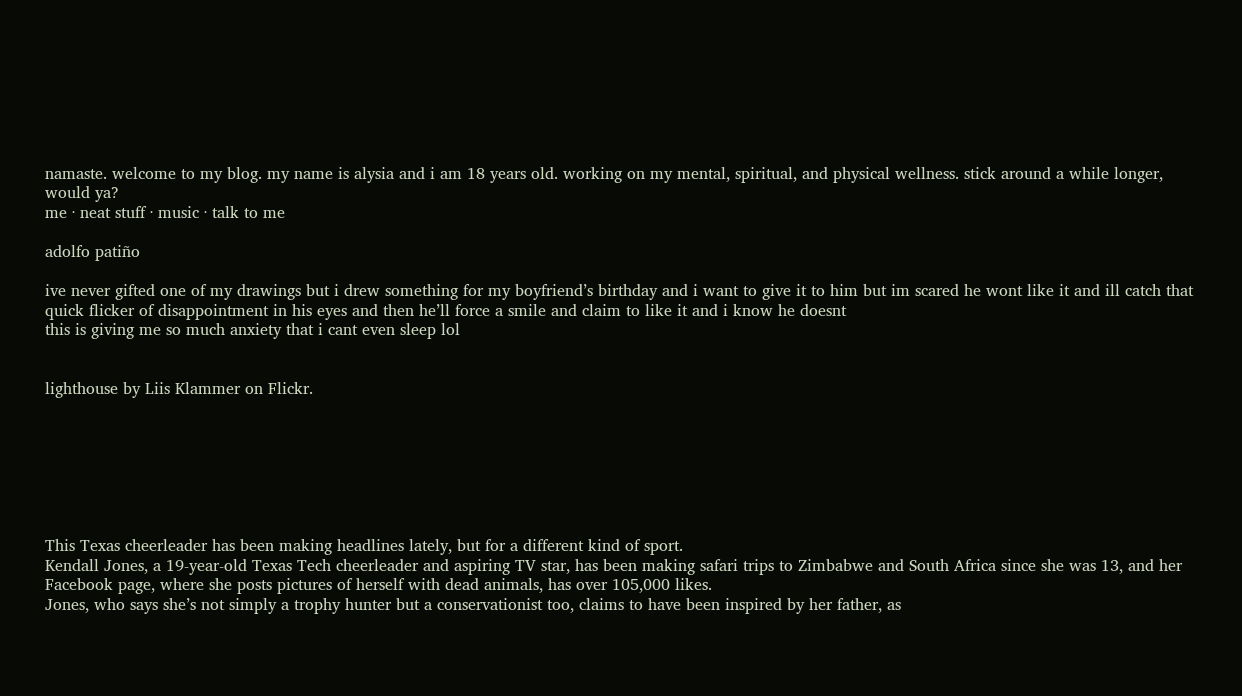namaste. welcome to my blog. my name is alysia and i am 18 years old. working on my mental, spiritual, and physical wellness. stick around a while longer, would ya?
me · neat stuff · music · talk to me

adolfo patiño

ive never gifted one of my drawings but i drew something for my boyfriend’s birthday and i want to give it to him but im scared he wont like it and ill catch that quick flicker of disappointment in his eyes and then he’ll force a smile and claim to like it and i know he doesnt
this is giving me so much anxiety that i cant even sleep lol


lighthouse by Liis Klammer on Flickr.







This Texas cheerleader has been making headlines lately, but for a different kind of sport.
Kendall Jones, a 19-year-old Texas Tech cheerleader and aspiring TV star, has been making safari trips to Zimbabwe and South Africa since she was 13, and her Facebook page, where she posts pictures of herself with dead animals, has over 105,000 likes.
Jones, who says she’s not simply a trophy hunter but a conservationist too, claims to have been inspired by her father, as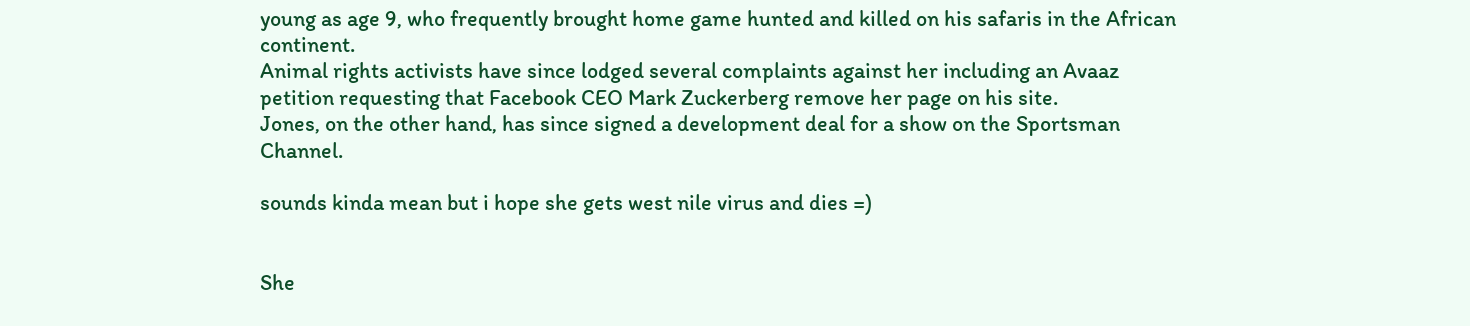young as age 9, who frequently brought home game hunted and killed on his safaris in the African continent.
Animal rights activists have since lodged several complaints against her including an Avaaz petition requesting that Facebook CEO Mark Zuckerberg remove her page on his site.
Jones, on the other hand, has since signed a development deal for a show on the Sportsman Channel.

sounds kinda mean but i hope she gets west nile virus and dies =)


She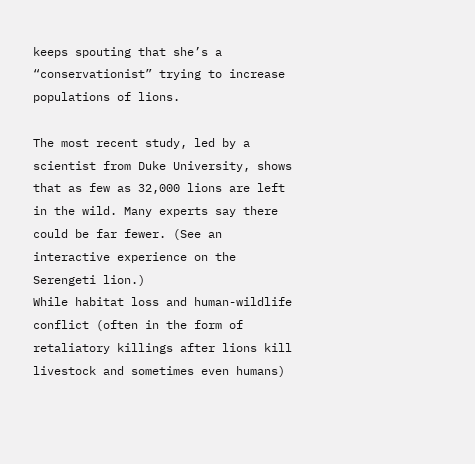keeps spouting that she’s a “conservationist” trying to increase populations of lions.

The most recent study, led by a scientist from Duke University, shows that as few as 32,000 lions are left in the wild. Many experts say there could be far fewer. (See an interactive experience on the Serengeti lion.)
While habitat loss and human-wildlife conflict (often in the form of retaliatory killings after lions kill livestock and sometimes even humans)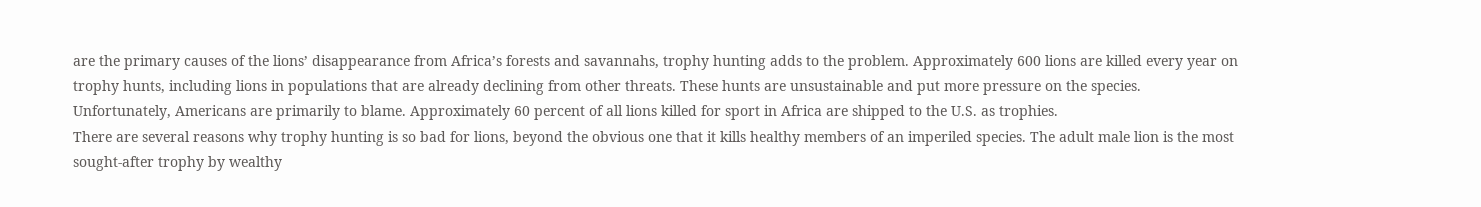are the primary causes of the lions’ disappearance from Africa’s forests and savannahs, trophy hunting adds to the problem. Approximately 600 lions are killed every year on trophy hunts, including lions in populations that are already declining from other threats. These hunts are unsustainable and put more pressure on the species.
Unfortunately, Americans are primarily to blame. Approximately 60 percent of all lions killed for sport in Africa are shipped to the U.S. as trophies.
There are several reasons why trophy hunting is so bad for lions, beyond the obvious one that it kills healthy members of an imperiled species. The adult male lion is the most sought-after trophy by wealthy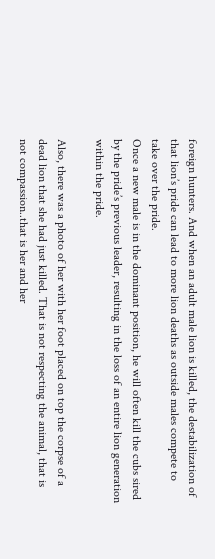foreign hunters. And when an adult male lion is killed, the destabilization of that lion’s pride can lead to more lion deaths as outside males compete to take over the pride.
Once a new male is in the dominant position, he will often kill the cubs sired by the pride’s previous leader, resulting in the loss of an entire lion generation within the pride.

Also, there was a photo of her with her foot placed on top the corpse of a dead lion that she had just killed. That is not respecting the animal, that is not compassion..that is her and her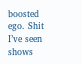boosted ego. Shit I’ve seen shows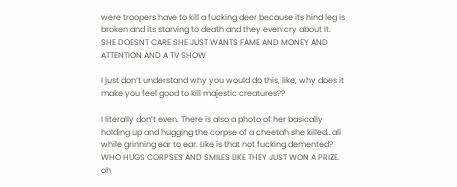were troopers have to kill a fucking deer because its hind leg is broken and its starving to death and they even cry about it. SHE DOESNT CARE SHE JUST WANTS FAME AND MONEY AND ATTENTION AND A TV SHOW

I just don’t understand why you would do this, like, why does it make you feel good to kill majestic creatures??

I literally don’t even. There is also a photo of her basically holding up and hugging the corpse of a cheetah she killed…all while grinning ear to ear. Like is that not fucking demented? WHO HUGS CORPSES AND SMILES LIKE THEY JUST WON A PRIZE. oh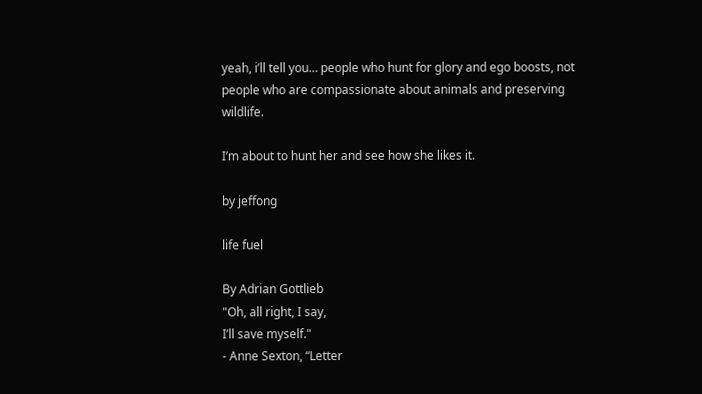yeah, i’ll tell you… people who hunt for glory and ego boosts, not people who are compassionate about animals and preserving wildlife.

I’m about to hunt her and see how she likes it.

by jeffong

life fuel

By Adrian Gottlieb
"Oh, all right, I say,
I’ll save myself."
- Anne Sexton, “Letter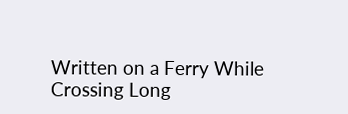Written on a Ferry While Crossing Long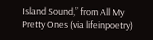Island Sound,” from All My Pretty Ones (via lifeinpoetry)